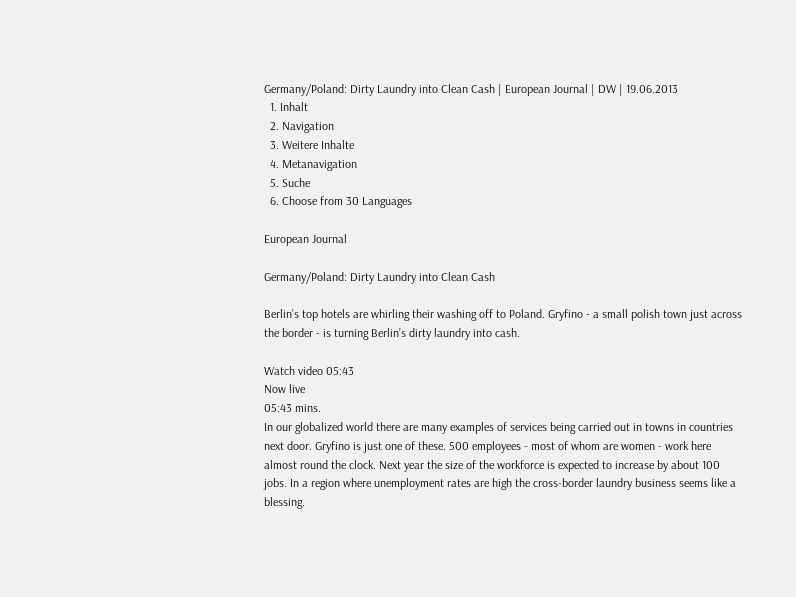Germany/Poland: Dirty Laundry into Clean Cash | European Journal | DW | 19.06.2013
  1. Inhalt
  2. Navigation
  3. Weitere Inhalte
  4. Metanavigation
  5. Suche
  6. Choose from 30 Languages

European Journal

Germany/Poland: Dirty Laundry into Clean Cash

Berlin’s top hotels are whirling their washing off to Poland. Gryfino - a small polish town just across the border - is turning Berlin’s dirty laundry into cash.

Watch video 05:43
Now live
05:43 mins.
In our globalized world there are many examples of services being carried out in towns in countries next door. Gryfino is just one of these. 500 employees - most of whom are women - work here almost round the clock. Next year the size of the workforce is expected to increase by about 100 jobs. In a region where unemployment rates are high the cross-border laundry business seems like a blessing.